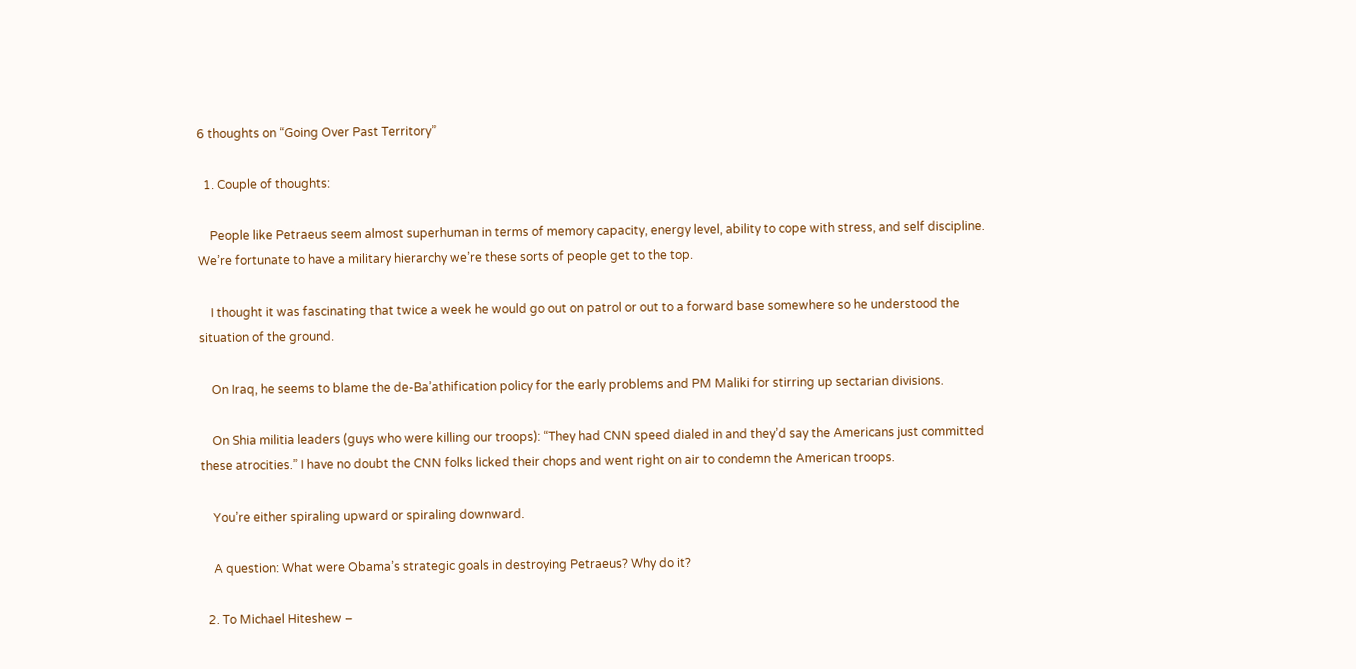6 thoughts on “Going Over Past Territory”

  1. Couple of thoughts:

    People like Petraeus seem almost superhuman in terms of memory capacity, energy level, ability to cope with stress, and self discipline. We’re fortunate to have a military hierarchy we’re these sorts of people get to the top.

    I thought it was fascinating that twice a week he would go out on patrol or out to a forward base somewhere so he understood the situation of the ground.

    On Iraq, he seems to blame the de-Ba’athification policy for the early problems and PM Maliki for stirring up sectarian divisions.

    On Shia militia leaders (guys who were killing our troops): “They had CNN speed dialed in and they’d say the Americans just committed these atrocities.” I have no doubt the CNN folks licked their chops and went right on air to condemn the American troops.

    You’re either spiraling upward or spiraling downward.

    A question: What were Obama’s strategic goals in destroying Petraeus? Why do it?

  2. To Michael Hiteshew –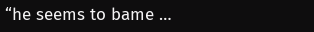“he seems to bame …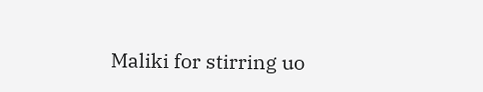Maliki for stirring uo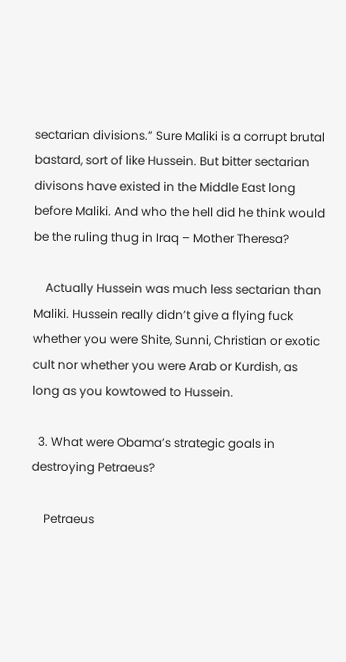sectarian divisions.” Sure Maliki is a corrupt brutal bastard, sort of like Hussein. But bitter sectarian divisons have existed in the Middle East long before Maliki. And who the hell did he think would be the ruling thug in Iraq – Mother Theresa?

    Actually Hussein was much less sectarian than Maliki. Hussein really didn’t give a flying fuck whether you were Shite, Sunni, Christian or exotic cult nor whether you were Arab or Kurdish, as long as you kowtowed to Hussein.

  3. What were Obama’s strategic goals in destroying Petraeus?

    Petraeus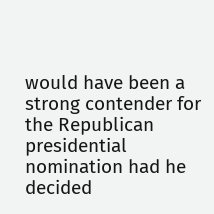would have been a strong contender for the Republican presidential nomination had he decided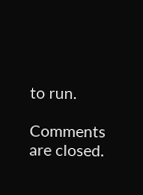to run.

Comments are closed.